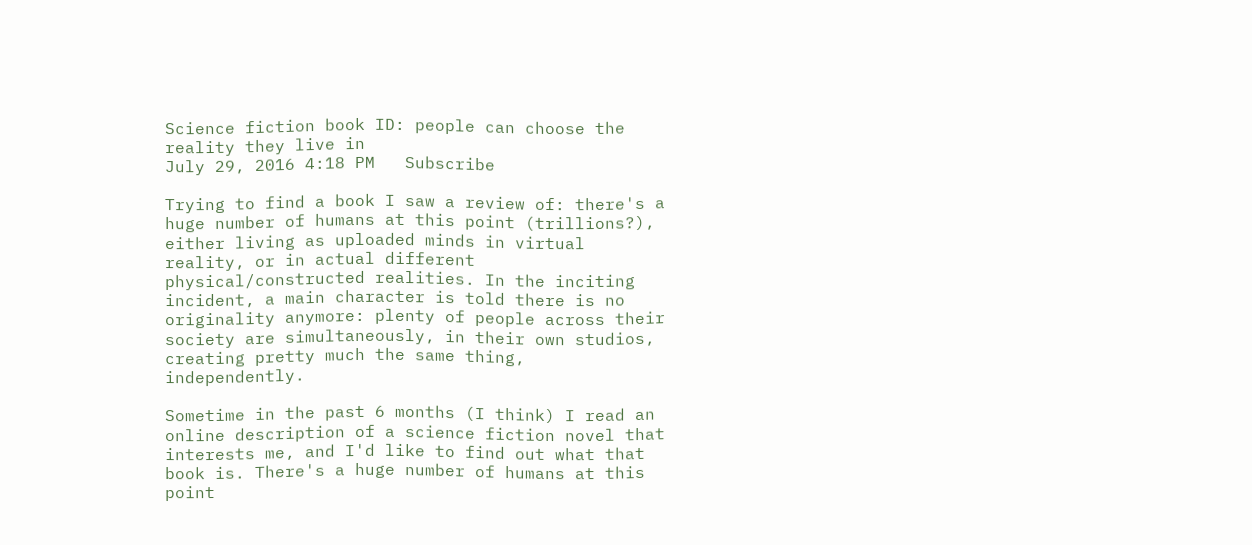Science fiction book ID: people can choose the reality they live in
July 29, 2016 4:18 PM   Subscribe

Trying to find a book I saw a review of: there's a huge number of humans at this point (trillions?), either living as uploaded minds in virtual reality, or in actual different physical/constructed realities. In the inciting incident, a main character is told there is no originality anymore: plenty of people across their society are simultaneously, in their own studios, creating pretty much the same thing, independently.

Sometime in the past 6 months (I think) I read an online description of a science fiction novel that interests me, and I'd like to find out what that book is. There's a huge number of humans at this point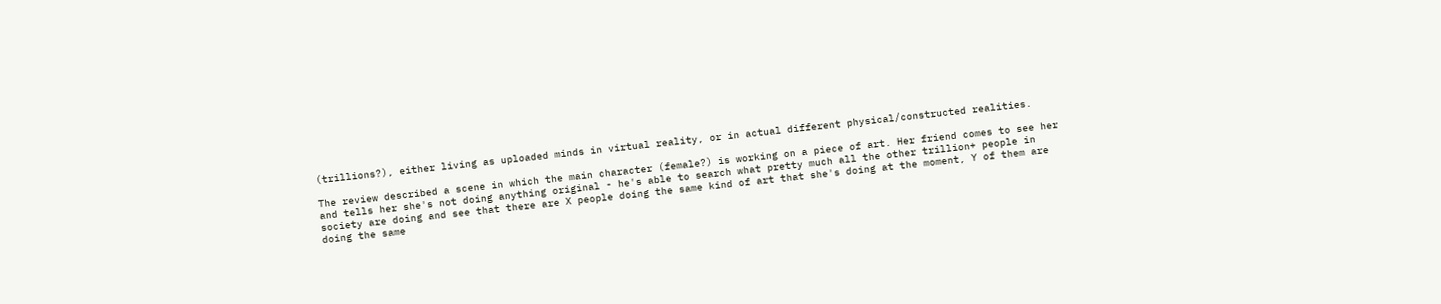(trillions?), either living as uploaded minds in virtual reality, or in actual different physical/constructed realities.

The review described a scene in which the main character (female?) is working on a piece of art. Her friend comes to see her and tells her she's not doing anything original - he's able to search what pretty much all the other trillion+ people in society are doing and see that there are X people doing the same kind of art that she's doing at the moment, Y of them are doing the same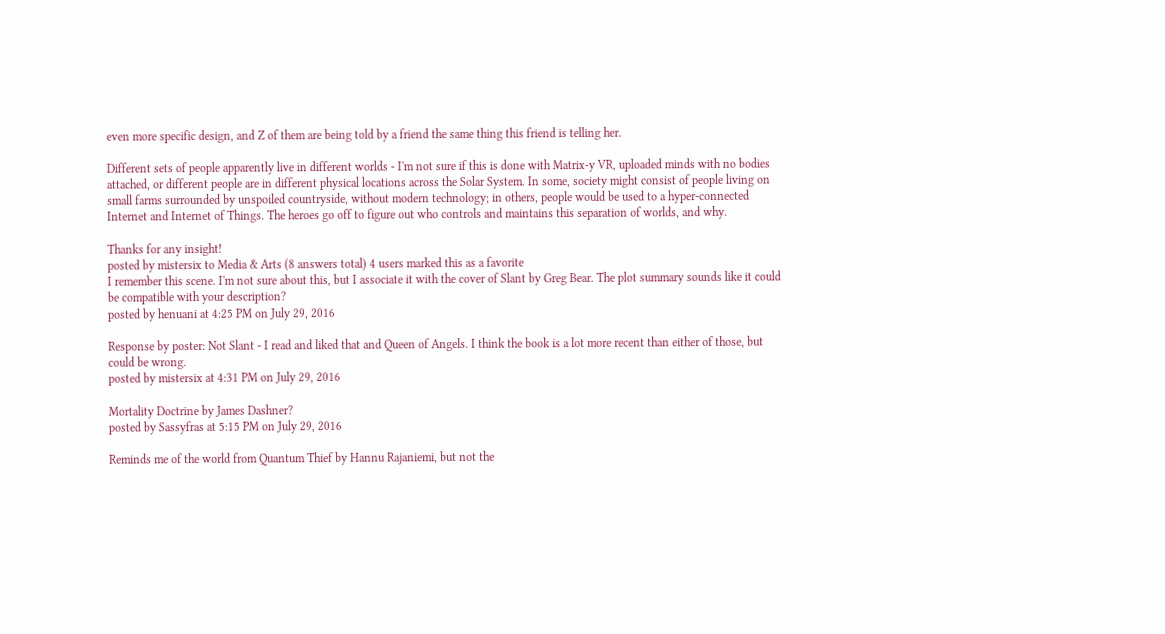even more specific design, and Z of them are being told by a friend the same thing this friend is telling her.

Different sets of people apparently live in different worlds - I'm not sure if this is done with Matrix-y VR, uploaded minds with no bodies attached, or different people are in different physical locations across the Solar System. In some, society might consist of people living on small farms surrounded by unspoiled countryside, without modern technology; in others, people would be used to a hyper-connected Internet and Internet of Things. The heroes go off to figure out who controls and maintains this separation of worlds, and why.

Thanks for any insight!
posted by mistersix to Media & Arts (8 answers total) 4 users marked this as a favorite
I remember this scene. I'm not sure about this, but I associate it with the cover of Slant by Greg Bear. The plot summary sounds like it could be compatible with your description?
posted by henuani at 4:25 PM on July 29, 2016

Response by poster: Not Slant - I read and liked that and Queen of Angels. I think the book is a lot more recent than either of those, but could be wrong.
posted by mistersix at 4:31 PM on July 29, 2016

Mortality Doctrine by James Dashner?
posted by Sassyfras at 5:15 PM on July 29, 2016

Reminds me of the world from Quantum Thief by Hannu Rajaniemi, but not the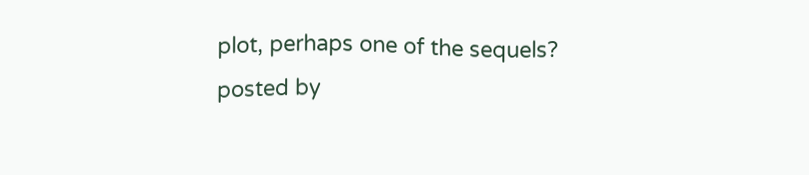plot, perhaps one of the sequels?
posted by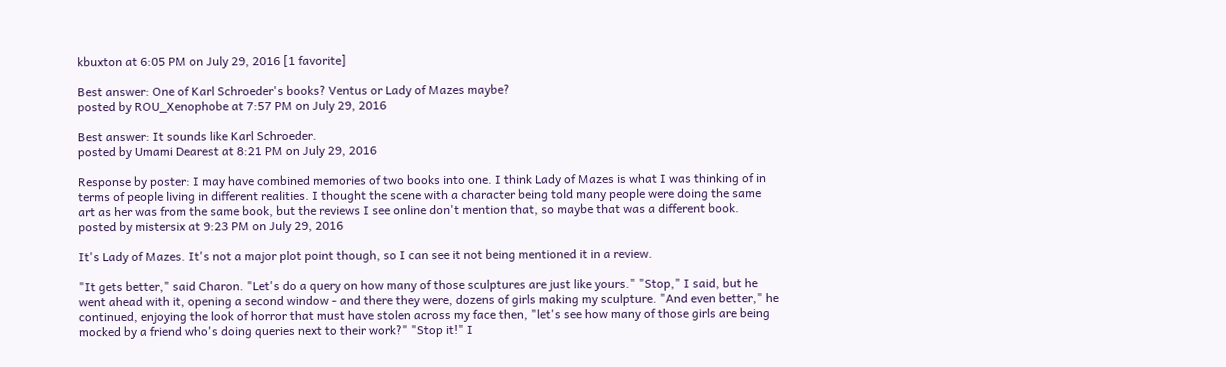kbuxton at 6:05 PM on July 29, 2016 [1 favorite]

Best answer: One of Karl Schroeder's books? Ventus or Lady of Mazes maybe?
posted by ROU_Xenophobe at 7:57 PM on July 29, 2016

Best answer: It sounds like Karl Schroeder.
posted by Umami Dearest at 8:21 PM on July 29, 2016

Response by poster: I may have combined memories of two books into one. I think Lady of Mazes is what I was thinking of in terms of people living in different realities. I thought the scene with a character being told many people were doing the same art as her was from the same book, but the reviews I see online don't mention that, so maybe that was a different book.
posted by mistersix at 9:23 PM on July 29, 2016

It's Lady of Mazes. It's not a major plot point though, so I can see it not being mentioned it in a review.

"It gets better," said Charon. "Let's do a query on how many of those sculptures are just like yours." "Stop," I said, but he went ahead with it, opening a second window - and there they were, dozens of girls making my sculpture. "And even better," he continued, enjoying the look of horror that must have stolen across my face then, "let's see how many of those girls are being mocked by a friend who's doing queries next to their work?" "Stop it!" I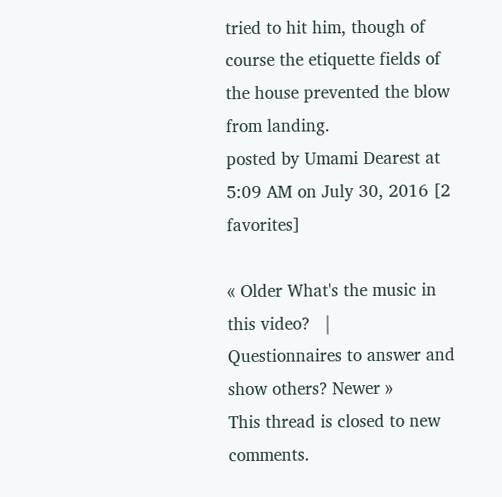tried to hit him, though of course the etiquette fields of the house prevented the blow from landing.
posted by Umami Dearest at 5:09 AM on July 30, 2016 [2 favorites]

« Older What's the music in this video?   |   Questionnaires to answer and show others? Newer »
This thread is closed to new comments.